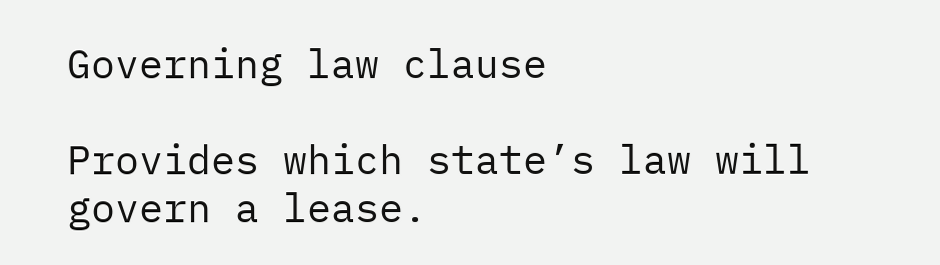Governing law clause

Provides which state’s law will govern a lease.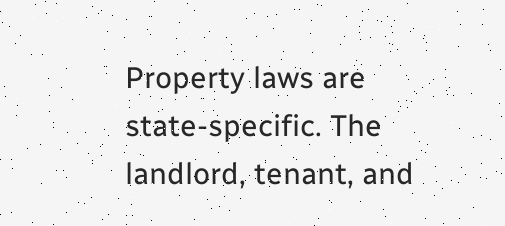Property laws are state-specific. The landlord, tenant, and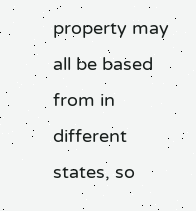property may all be based from in different states, so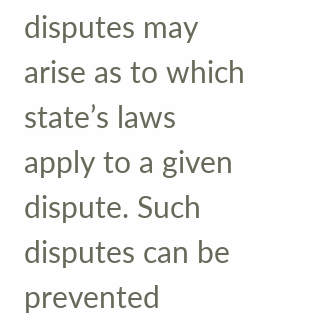disputes may arise as to which state’s laws apply to a given dispute. Such disputes can be prevented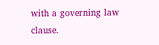with a governing law clause.